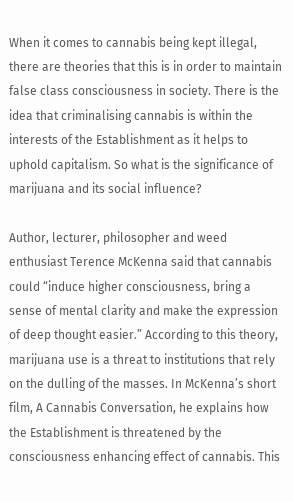When it comes to cannabis being kept illegal, there are theories that this is in order to maintain false class consciousness in society. There is the idea that criminalising cannabis is within the interests of the Establishment as it helps to uphold capitalism. So what is the significance of marijuana and its social influence?

Author, lecturer, philosopher and weed enthusiast Terence McKenna said that cannabis could “induce higher consciousness, bring a sense of mental clarity and make the expression of deep thought easier.” According to this theory, marijuana use is a threat to institutions that rely on the dulling of the masses. In McKenna’s short film, A Cannabis Conversation, he explains how the Establishment is threatened by the consciousness enhancing effect of cannabis. This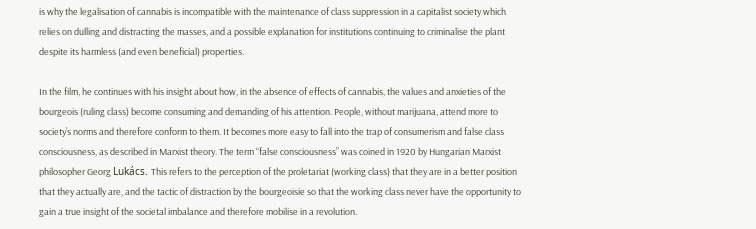is why the legalisation of cannabis is incompatible with the maintenance of class suppression in a capitalist society which relies on dulling and distracting the masses, and a possible explanation for institutions continuing to criminalise the plant despite its harmless (and even beneficial) properties.

In the film, he continues with his insight about how, in the absence of effects of cannabis, the values and anxieties of the bourgeois (ruling class) become consuming and demanding of his attention. People, without marijuana, attend more to society’s norms and therefore conform to them. It becomes more easy to fall into the trap of consumerism and false class consciousness, as described in Marxist theory. The term “false consciousness” was coined in 1920 by Hungarian Marxist philosopher Georg Lukács. This refers to the perception of the proletariat (working class) that they are in a better position that they actually are, and the tactic of distraction by the bourgeoisie so that the working class never have the opportunity to gain a true insight of the societal imbalance and therefore mobilise in a revolution.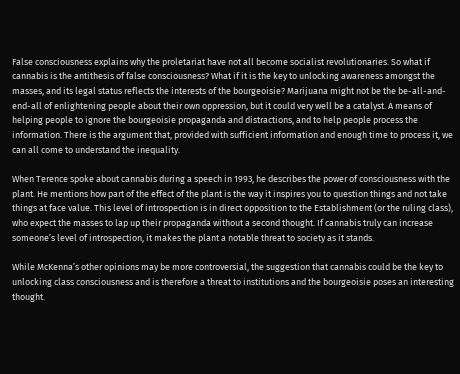False consciousness explains why the proletariat have not all become socialist revolutionaries. So what if cannabis is the antithesis of false consciousness? What if it is the key to unlocking awareness amongst the masses, and its legal status reflects the interests of the bourgeoisie? Marijuana might not be the be-all-and-end-all of enlightening people about their own oppression, but it could very well be a catalyst. A means of helping people to ignore the bourgeoisie propaganda and distractions, and to help people process the information. There is the argument that, provided with sufficient information and enough time to process it, we can all come to understand the inequality.

When Terence spoke about cannabis during a speech in 1993, he describes the power of consciousness with the plant. He mentions how part of the effect of the plant is the way it inspires you to question things and not take things at face value. This level of introspection is in direct opposition to the Establishment (or the ruling class), who expect the masses to lap up their propaganda without a second thought. If cannabis truly can increase someone’s level of introspection, it makes the plant a notable threat to society as it stands.

While McKenna’s other opinions may be more controversial, the suggestion that cannabis could be the key to unlocking class consciousness and is therefore a threat to institutions and the bourgeoisie poses an interesting thought.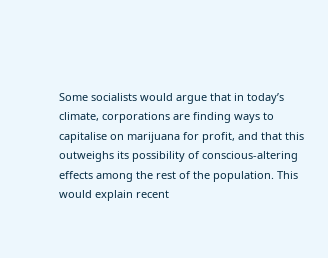Some socialists would argue that in today’s climate, corporations are finding ways to capitalise on marijuana for profit, and that this outweighs its possibility of conscious-altering effects among the rest of the population. This would explain recent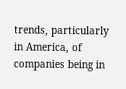trends, particularly in America, of companies being in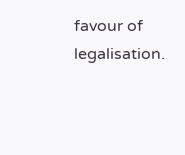favour of legalisation.